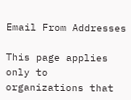Email From Addresses

This page applies only to organizations that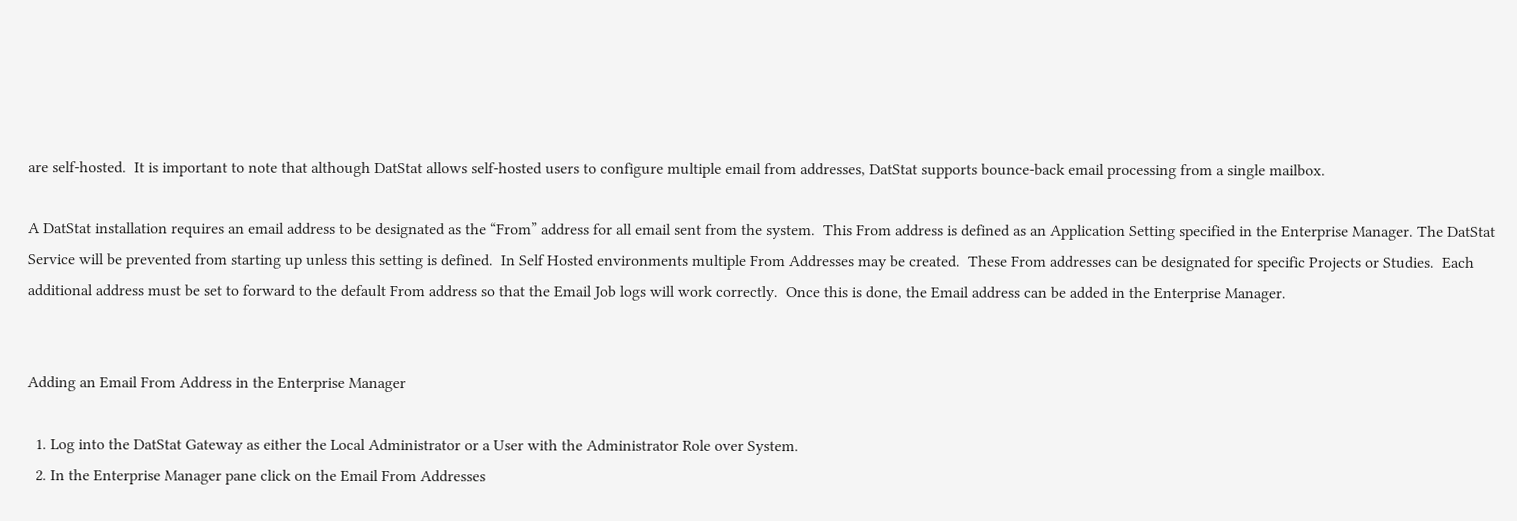are self-hosted.  It is important to note that although DatStat allows self-hosted users to configure multiple email from addresses, DatStat supports bounce-back email processing from a single mailbox.

A DatStat installation requires an email address to be designated as the “From” address for all email sent from the system.  This From address is defined as an Application Setting specified in the Enterprise Manager. The DatStat Service will be prevented from starting up unless this setting is defined.  In Self Hosted environments multiple From Addresses may be created.  These From addresses can be designated for specific Projects or Studies.  Each additional address must be set to forward to the default From address so that the Email Job logs will work correctly.  Once this is done, the Email address can be added in the Enterprise Manager.


Adding an Email From Address in the Enterprise Manager

  1. Log into the DatStat Gateway as either the Local Administrator or a User with the Administrator Role over System.
  2. In the Enterprise Manager pane click on the Email From Addresses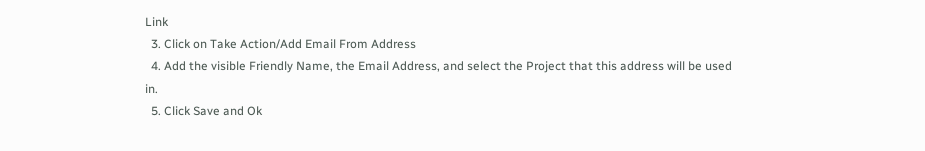Link
  3. Click on Take Action/Add Email From Address
  4. Add the visible Friendly Name, the Email Address, and select the Project that this address will be used in.
  5. Click Save and Ok